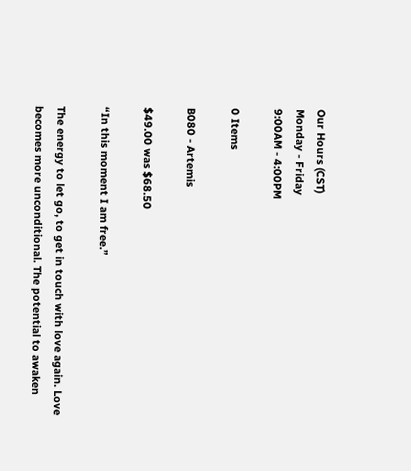Our Hours (CST)
Monday - Friday
9:00AM - 4:00PM

0 Items

B080 - Artemis

$49.00 was $68.50

“In this moment I am free.”

The energy to let go, to get in touch with love again. Love becomes more unconditional. The potential to awaken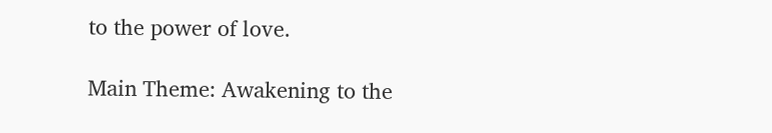to the power of love.

Main Theme: Awakening to the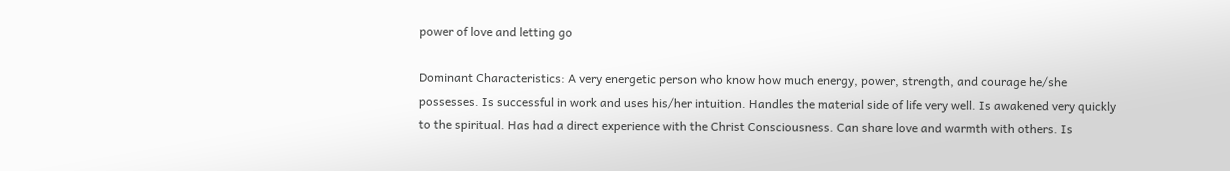power of love and letting go

Dominant Characteristics: A very energetic person who know how much energy, power, strength, and courage he/she possesses. Is successful in work and uses his/her intuition. Handles the material side of life very well. Is awakened very quickly to the spiritual. Has had a direct experience with the Christ Consciousness. Can share love and warmth with others. Is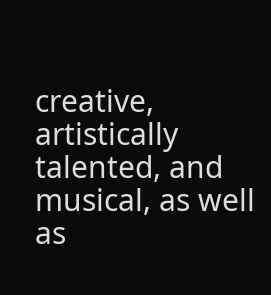creative, artistically talented, and musical, as well as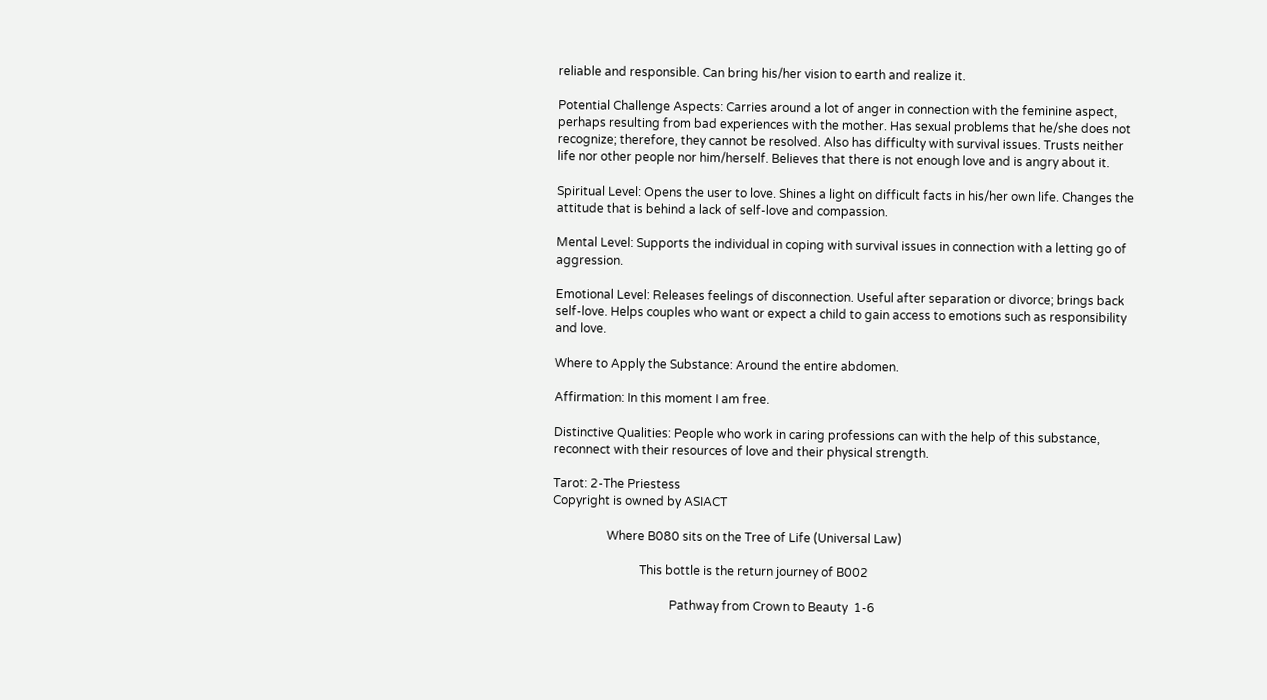reliable and responsible. Can bring his/her vision to earth and realize it.

Potential Challenge Aspects: Carries around a lot of anger in connection with the feminine aspect, perhaps resulting from bad experiences with the mother. Has sexual problems that he/she does not recognize; therefore, they cannot be resolved. Also has difficulty with survival issues. Trusts neither life nor other people nor him/herself. Believes that there is not enough love and is angry about it.

Spiritual Level: Opens the user to love. Shines a light on difficult facts in his/her own life. Changes the attitude that is behind a lack of self-love and compassion.

Mental Level: Supports the individual in coping with survival issues in connection with a letting go of aggression.

Emotional Level: Releases feelings of disconnection. Useful after separation or divorce; brings back self-love. Helps couples who want or expect a child to gain access to emotions such as responsibility and love.

Where to Apply the Substance: Around the entire abdomen.

Affirmation: In this moment I am free.

Distinctive Qualities: People who work in caring professions can with the help of this substance, reconnect with their resources of love and their physical strength.

Tarot: 2-The Priestess
Copyright is owned by ASIACT

                  Where B080 sits on the Tree of Life (Universal Law)

                             This bottle is the return journey of B002

                                       Pathway from Crown to Beauty  1-6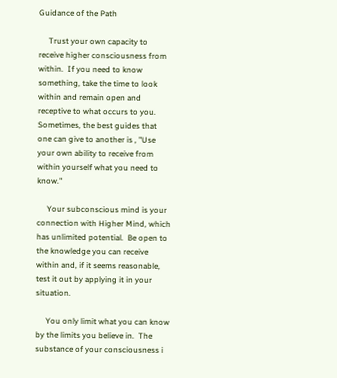Guidance of the Path

     Trust your own capacity to receive higher consciousness from within.  If you need to know something, take the time to look within and remain open and receptive to what occurs to you.  Sometimes, the best guides that one can give to another is , "Use your own ability to receive from within yourself what you need to know."

     Your subconscious mind is your connection with Higher Mind, which has unlimited potential.  Be open to the knowledge you can receive within and, if it seems reasonable, test it out by applying it in your situation.

     You only limit what you can know by the limits you believe in.  The substance of your consciousness i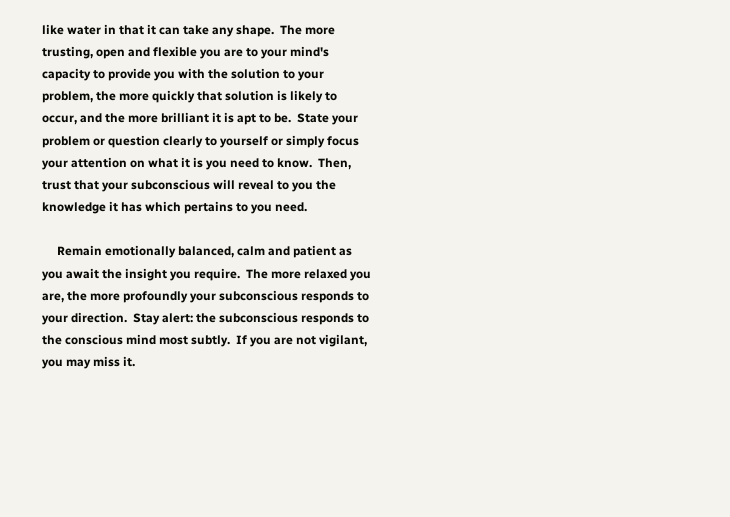like water in that it can take any shape.  The more trusting, open and flexible you are to your mind's capacity to provide you with the solution to your problem, the more quickly that solution is likely to occur, and the more brilliant it is apt to be.  State your problem or question clearly to yourself or simply focus your attention on what it is you need to know.  Then, trust that your subconscious will reveal to you the knowledge it has which pertains to you need.

     Remain emotionally balanced, calm and patient as you await the insight you require.  The more relaxed you are, the more profoundly your subconscious responds to your direction.  Stay alert: the subconscious responds to the conscious mind most subtly.  If you are not vigilant, you may miss it.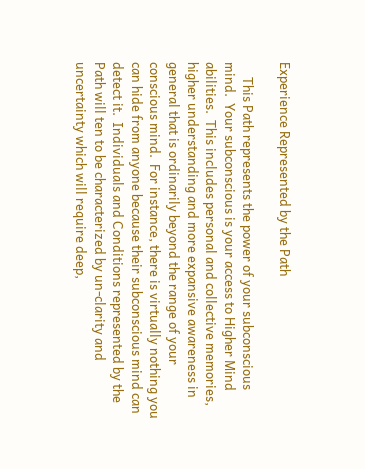Experience Represented by the Path

     This Path represents the power of your subconscious mind.  Your subconscious is your access to Higher Mind abilities.  This includes personal and collective memories, higher understanding and more expansive awareness in general that is ordinarily beyond the range of your conscious mind.  For instance, there is virtually nothing you can hide from anyone because their subconscious mind can detect it.  Individuals and Conditions represented by the Path will ten to be characterized by un-clarity and uncertainty which will require deep,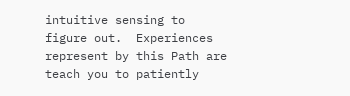intuitive sensing to figure out.  Experiences represent by this Path are teach you to patiently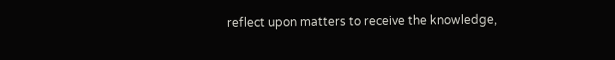reflect upon matters to receive the knowledge,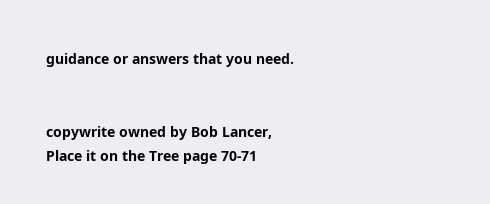guidance or answers that you need.


copywrite owned by Bob Lancer, Place it on the Tree page 70-71